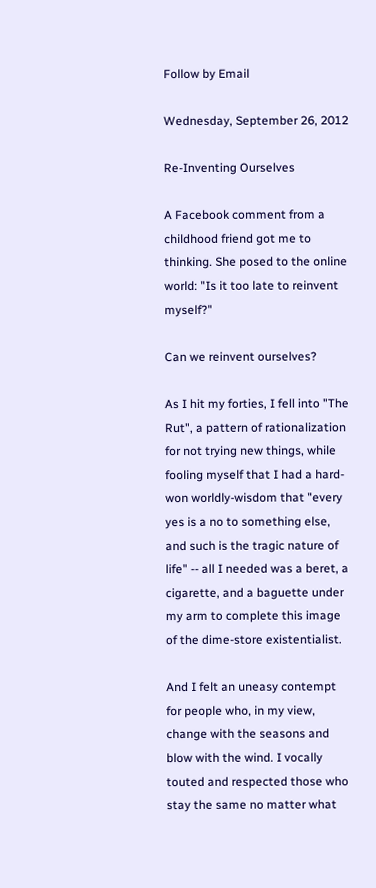Follow by Email

Wednesday, September 26, 2012

Re-Inventing Ourselves

A Facebook comment from a childhood friend got me to thinking. She posed to the online world: "Is it too late to reinvent myself?"

Can we reinvent ourselves?

As I hit my forties, I fell into "The Rut", a pattern of rationalization for not trying new things, while fooling myself that I had a hard-won worldly-wisdom that "every yes is a no to something else, and such is the tragic nature of life" -- all I needed was a beret, a cigarette, and a baguette under my arm to complete this image of the dime-store existentialist.

And I felt an uneasy contempt for people who, in my view, change with the seasons and blow with the wind. I vocally touted and respected those who stay the same no matter what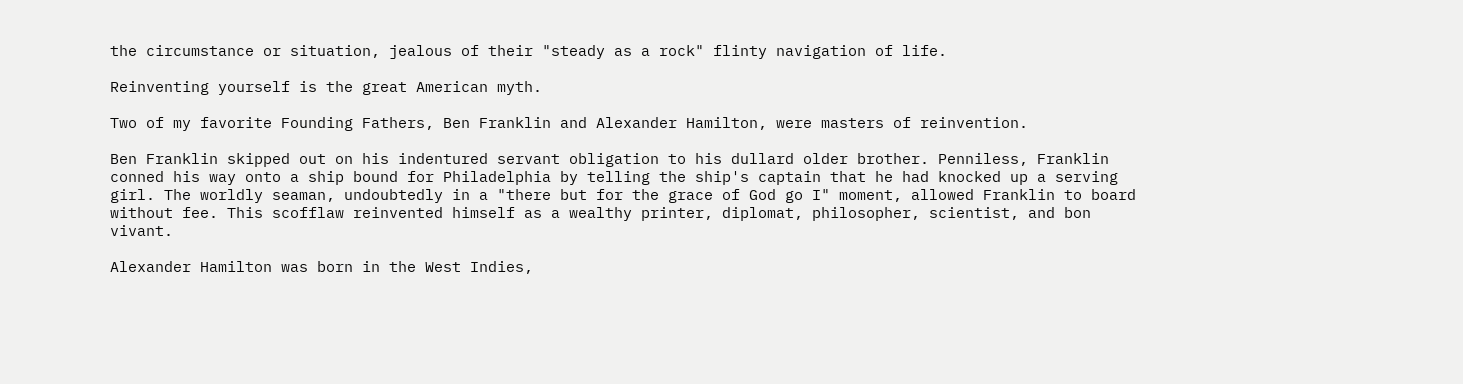the circumstance or situation, jealous of their "steady as a rock" flinty navigation of life.

Reinventing yourself is the great American myth.

Two of my favorite Founding Fathers, Ben Franklin and Alexander Hamilton, were masters of reinvention.

Ben Franklin skipped out on his indentured servant obligation to his dullard older brother. Penniless, Franklin conned his way onto a ship bound for Philadelphia by telling the ship's captain that he had knocked up a serving girl. The worldly seaman, undoubtedly in a "there but for the grace of God go I" moment, allowed Franklin to board without fee. This scofflaw reinvented himself as a wealthy printer, diplomat, philosopher, scientist, and bon vivant.

Alexander Hamilton was born in the West Indies,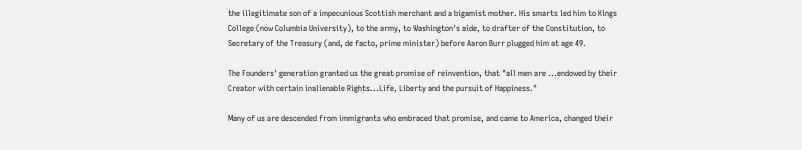the illegitimate son of a impecunious Scottish merchant and a bigamist mother. His smarts led him to Kings College (now Columbia University), to the army, to Washington's aide, to drafter of the Constitution, to Secretary of the Treasury (and, de facto, prime minister) before Aaron Burr plugged him at age 49.

The Founders' generation granted us the great promise of reinvention, that "all men are ...endowed by their Creator with certain inalienable Rights...Life, Liberty and the pursuit of Happiness."

Many of us are descended from immigrants who embraced that promise, and came to America, changed their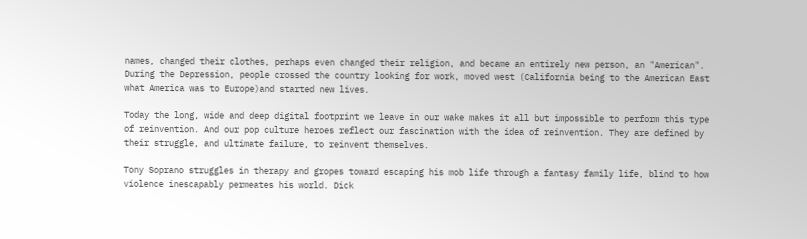names, changed their clothes, perhaps even changed their religion, and became an entirely new person, an "American". During the Depression, people crossed the country looking for work, moved west (California being to the American East what America was to Europe)and started new lives.

Today the long, wide and deep digital footprint we leave in our wake makes it all but impossible to perform this type of reinvention. And our pop culture heroes reflect our fascination with the idea of reinvention. They are defined by their struggle, and ultimate failure, to reinvent themselves.

Tony Soprano struggles in therapy and gropes toward escaping his mob life through a fantasy family life, blind to how violence inescapably permeates his world. Dick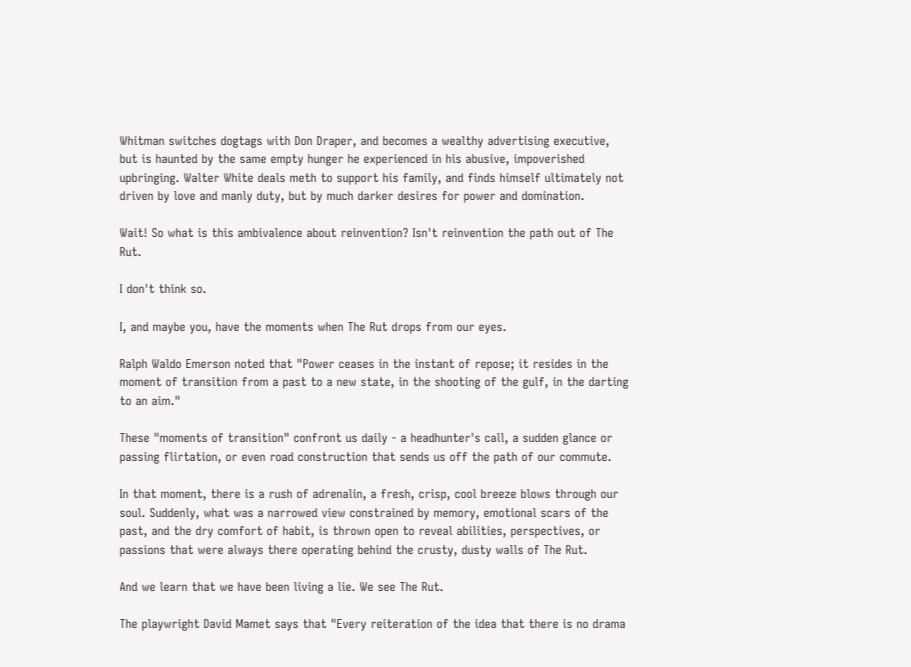Whitman switches dogtags with Don Draper, and becomes a wealthy advertising executive, but is haunted by the same empty hunger he experienced in his abusive, impoverished upbringing. Walter White deals meth to support his family, and finds himself ultimately not driven by love and manly duty, but by much darker desires for power and domination.

Wait! So what is this ambivalence about reinvention? Isn't reinvention the path out of The Rut.

I don't think so.

I, and maybe you, have the moments when The Rut drops from our eyes.

Ralph Waldo Emerson noted that "Power ceases in the instant of repose; it resides in the moment of transition from a past to a new state, in the shooting of the gulf, in the darting to an aim."

These "moments of transition" confront us daily - a headhunter's call, a sudden glance or passing flirtation, or even road construction that sends us off the path of our commute.

In that moment, there is a rush of adrenalin, a fresh, crisp, cool breeze blows through our soul. Suddenly, what was a narrowed view constrained by memory, emotional scars of the past, and the dry comfort of habit, is thrown open to reveal abilities, perspectives, or passions that were always there operating behind the crusty, dusty walls of The Rut.

And we learn that we have been living a lie. We see The Rut.

The playwright David Mamet says that "Every reiteration of the idea that there is no drama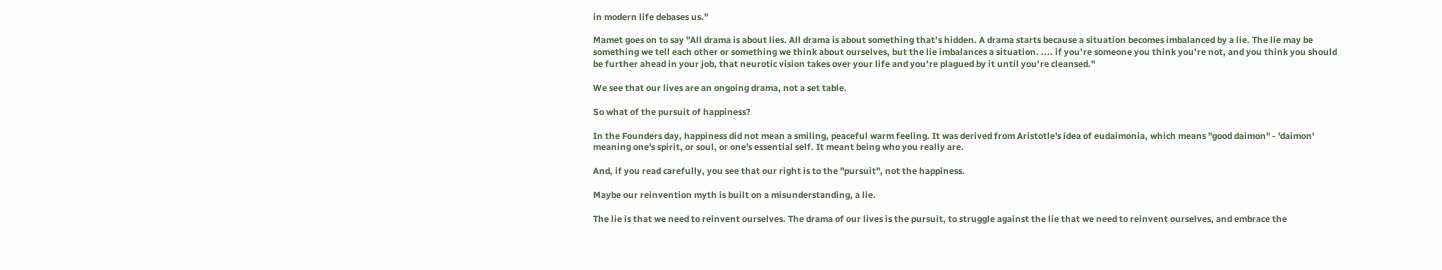in modern life debases us."

Mamet goes on to say "All drama is about lies. All drama is about something that’s hidden. A drama starts because a situation becomes imbalanced by a lie. The lie may be something we tell each other or something we think about ourselves, but the lie imbalances a situation. .... if you’re someone you think you’re not, and you think you should be further ahead in your job, that neurotic vision takes over your life and you’re plagued by it until you’re cleansed."

We see that our lives are an ongoing drama, not a set table.

So what of the pursuit of happiness?

In the Founders day, happiness did not mean a smiling, peaceful warm feeling. It was derived from Aristotle's idea of eudaimonia, which means "good daimon" - 'daimon' meaning one's spirit, or soul, or one's essential self. It meant being who you really are.

And, if you read carefully, you see that our right is to the "pursuit", not the happiness.

Maybe our reinvention myth is built on a misunderstanding, a lie.

The lie is that we need to reinvent ourselves. The drama of our lives is the pursuit, to struggle against the lie that we need to reinvent ourselves, and embrace the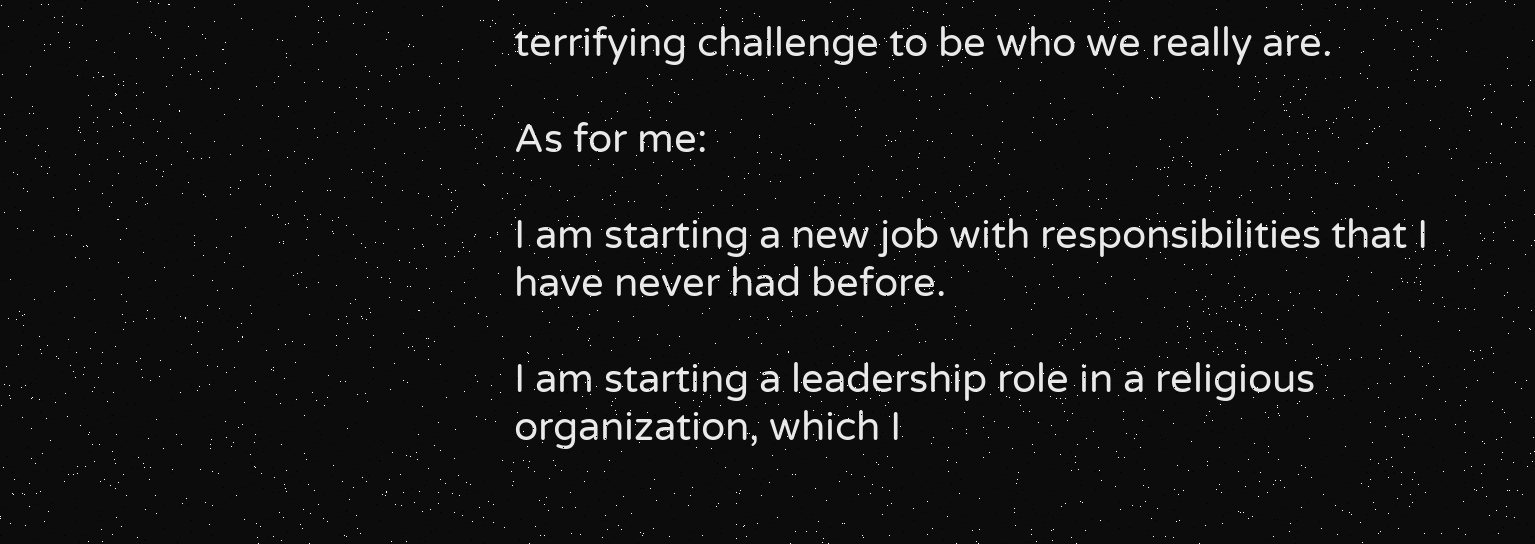terrifying challenge to be who we really are.

As for me:

I am starting a new job with responsibilities that I have never had before.

I am starting a leadership role in a religious organization, which I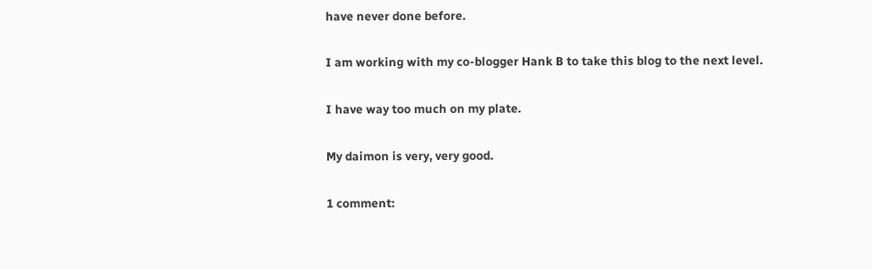have never done before.

I am working with my co-blogger Hank B to take this blog to the next level.

I have way too much on my plate.

My daimon is very, very good.

1 comment: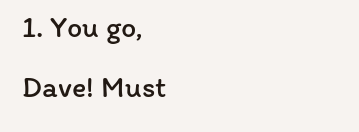1. You go, Dave! Must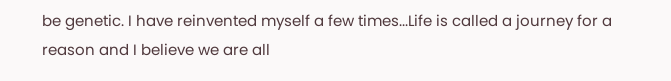be genetic. I have reinvented myself a few times...Life is called a journey for a reason and I believe we are all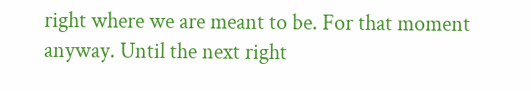right where we are meant to be. For that moment anyway. Until the next right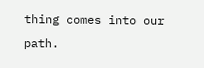thing comes into our path.